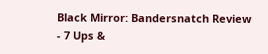Black Mirror: Bandersnatch Review - 7 Ups &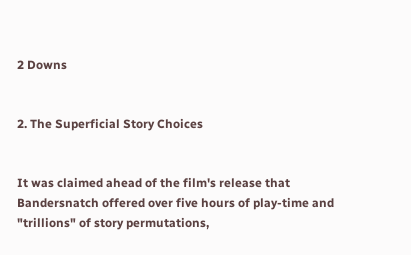2 Downs


2. The Superficial Story Choices


It was claimed ahead of the film's release that Bandersnatch offered over five hours of play-time and "trillions" of story permutations,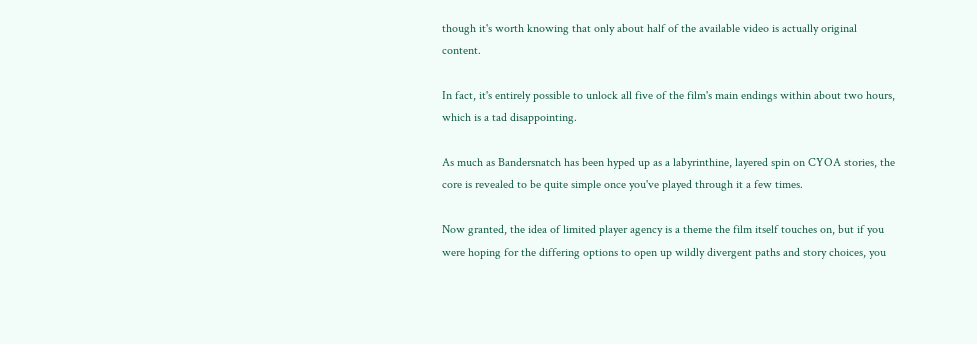though it's worth knowing that only about half of the available video is actually original content.

In fact, it's entirely possible to unlock all five of the film's main endings within about two hours, which is a tad disappointing.

As much as Bandersnatch has been hyped up as a labyrinthine, layered spin on CYOA stories, the core is revealed to be quite simple once you've played through it a few times.

Now granted, the idea of limited player agency is a theme the film itself touches on, but if you were hoping for the differing options to open up wildly divergent paths and story choices, you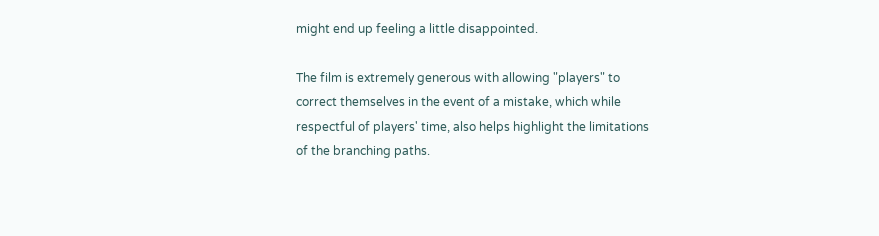might end up feeling a little disappointed.

The film is extremely generous with allowing "players" to correct themselves in the event of a mistake, which while respectful of players' time, also helps highlight the limitations of the branching paths.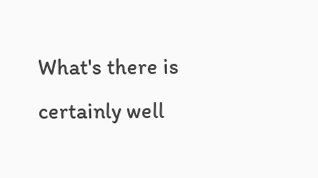What's there is certainly well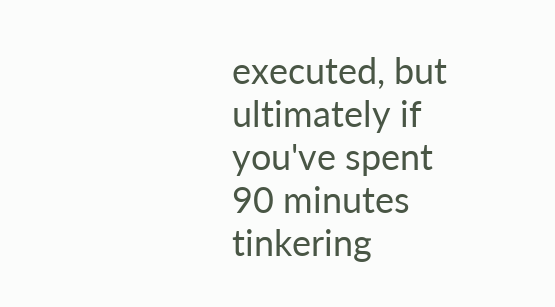executed, but ultimately if you've spent 90 minutes tinkering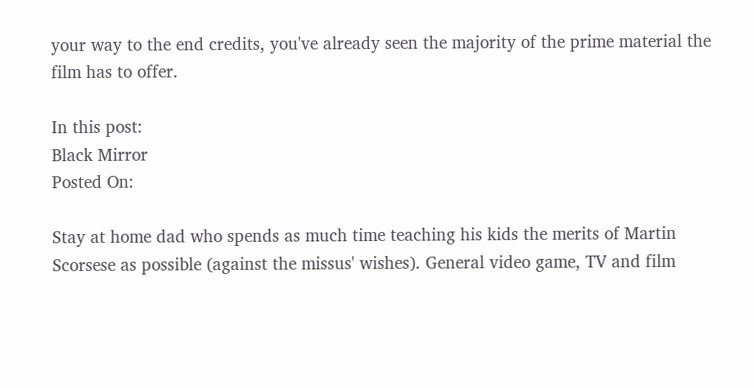your way to the end credits, you've already seen the majority of the prime material the film has to offer.

In this post:
Black Mirror
Posted On:

Stay at home dad who spends as much time teaching his kids the merits of Martin Scorsese as possible (against the missus' wishes). General video game, TV and film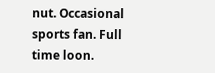nut. Occasional sports fan. Full time loon.